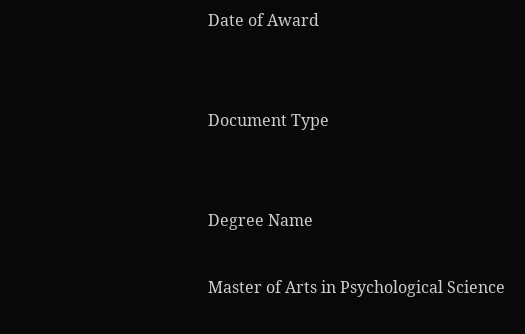Date of Award


Document Type


Degree Name

Master of Arts in Psychological Science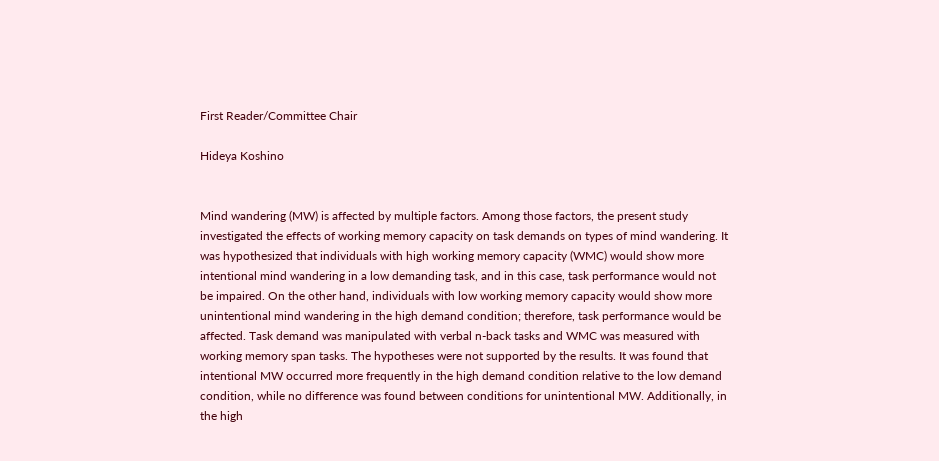First Reader/Committee Chair

Hideya Koshino


Mind wandering (MW) is affected by multiple factors. Among those factors, the present study investigated the effects of working memory capacity on task demands on types of mind wandering. It was hypothesized that individuals with high working memory capacity (WMC) would show more intentional mind wandering in a low demanding task, and in this case, task performance would not be impaired. On the other hand, individuals with low working memory capacity would show more unintentional mind wandering in the high demand condition; therefore, task performance would be affected. Task demand was manipulated with verbal n-back tasks and WMC was measured with working memory span tasks. The hypotheses were not supported by the results. It was found that intentional MW occurred more frequently in the high demand condition relative to the low demand condition, while no difference was found between conditions for unintentional MW. Additionally, in the high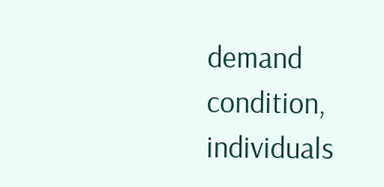demand condition, individuals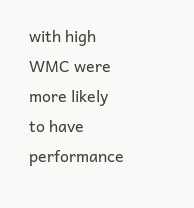with high WMC were more likely to have performance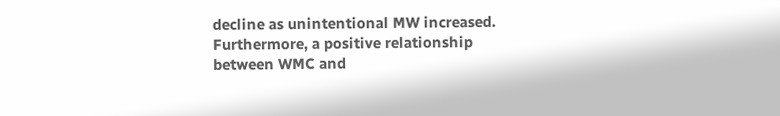decline as unintentional MW increased. Furthermore, a positive relationship between WMC and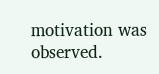motivation was observed.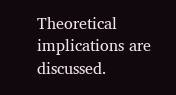Theoretical implications are discussed.